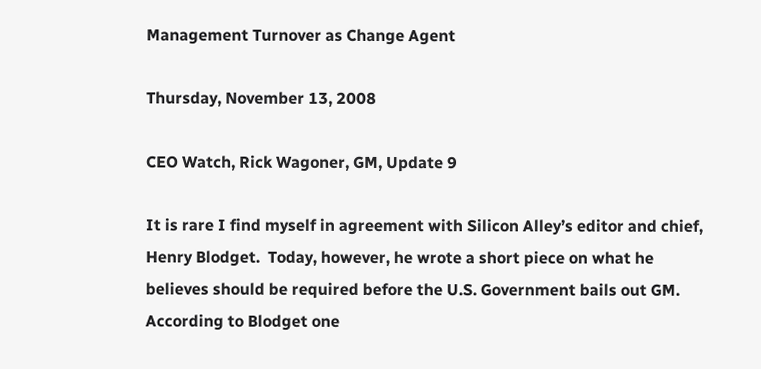Management Turnover as Change Agent

Thursday, November 13, 2008

CEO Watch, Rick Wagoner, GM, Update 9

It is rare I find myself in agreement with Silicon Alley’s editor and chief, Henry Blodget.  Today, however, he wrote a short piece on what he believes should be required before the U.S. Government bails out GM.  According to Blodget one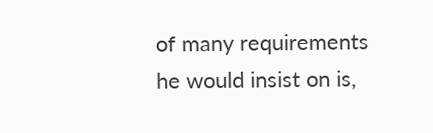of many requirements he would insist on is,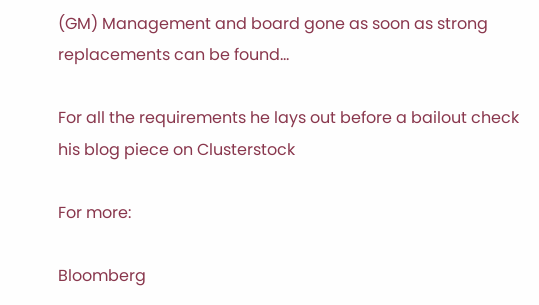(GM) Management and board gone as soon as strong replacements can be found…

For all the requirements he lays out before a bailout check his blog piece on Clusterstock

For more:

Bloomberg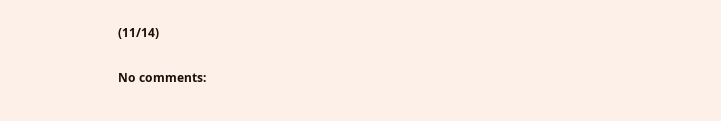(11/14)

No comments: